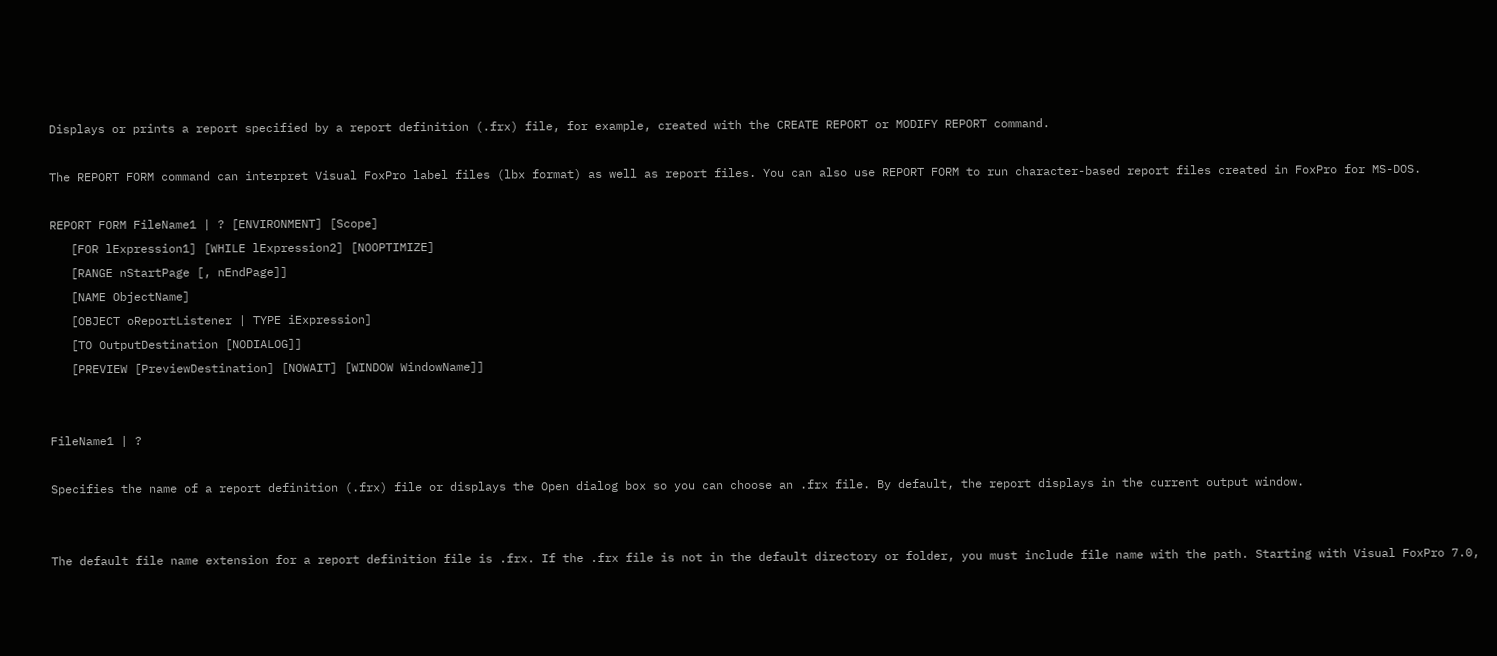Displays or prints a report specified by a report definition (.frx) file, for example, created with the CREATE REPORT or MODIFY REPORT command.

The REPORT FORM command can interpret Visual FoxPro label files (lbx format) as well as report files. You can also use REPORT FORM to run character-based report files created in FoxPro for MS-DOS.

REPORT FORM FileName1 | ? [ENVIRONMENT] [Scope]
   [FOR lExpression1] [WHILE lExpression2] [NOOPTIMIZE]
   [RANGE nStartPage [, nEndPage]]
   [NAME ObjectName]
   [OBJECT oReportListener | TYPE iExpression]
   [TO OutputDestination [NODIALOG]]
   [PREVIEW [PreviewDestination] [NOWAIT] [WINDOW WindowName]]


FileName1 | ?

Specifies the name of a report definition (.frx) file or displays the Open dialog box so you can choose an .frx file. By default, the report displays in the current output window.


The default file name extension for a report definition file is .frx. If the .frx file is not in the default directory or folder, you must include file name with the path. Starting with Visual FoxPro 7.0,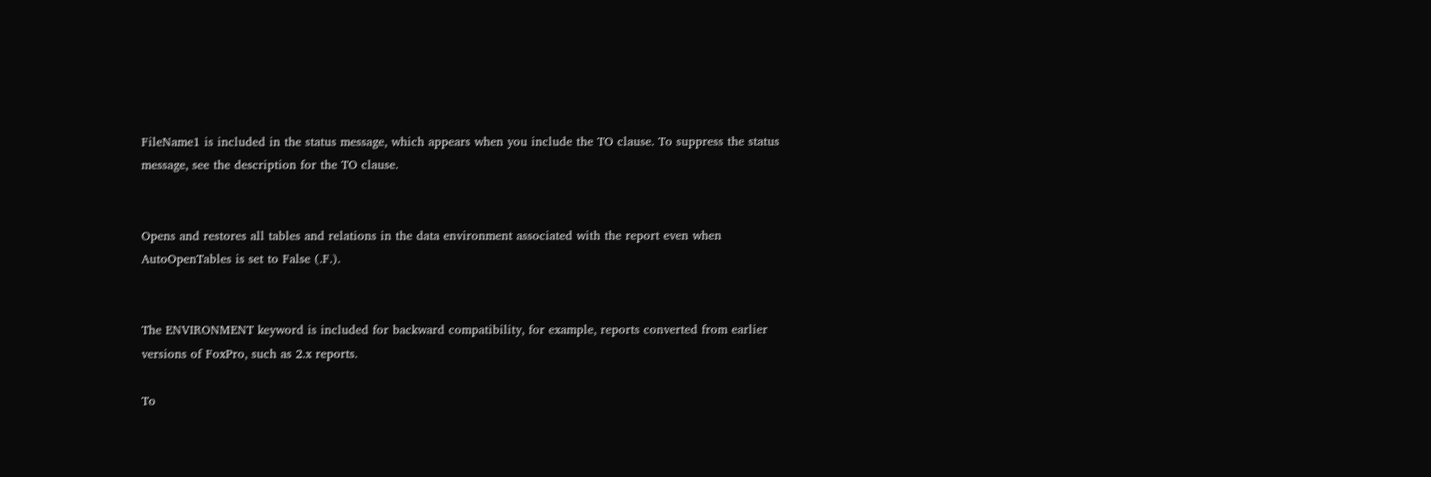FileName1 is included in the status message, which appears when you include the TO clause. To suppress the status message, see the description for the TO clause.


Opens and restores all tables and relations in the data environment associated with the report even when AutoOpenTables is set to False (.F.).


The ENVIRONMENT keyword is included for backward compatibility, for example, reports converted from earlier versions of FoxPro, such as 2.x reports.

To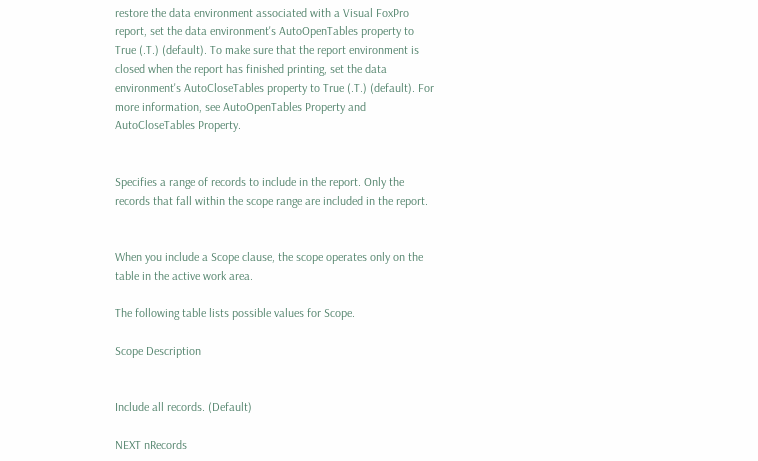restore the data environment associated with a Visual FoxPro report, set the data environment's AutoOpenTables property to True (.T.) (default). To make sure that the report environment is closed when the report has finished printing, set the data environment's AutoCloseTables property to True (.T.) (default). For more information, see AutoOpenTables Property and AutoCloseTables Property.


Specifies a range of records to include in the report. Only the records that fall within the scope range are included in the report.


When you include a Scope clause, the scope operates only on the table in the active work area.

The following table lists possible values for Scope.

Scope Description


Include all records. (Default)

NEXT nRecords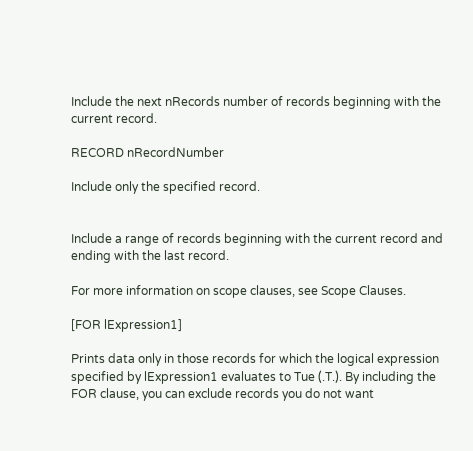Include the next nRecords number of records beginning with the current record.

RECORD nRecordNumber

Include only the specified record.


Include a range of records beginning with the current record and ending with the last record.

For more information on scope clauses, see Scope Clauses.

[FOR lExpression1]

Prints data only in those records for which the logical expression specified by lExpression1 evaluates to Tue (.T.). By including the FOR clause, you can exclude records you do not want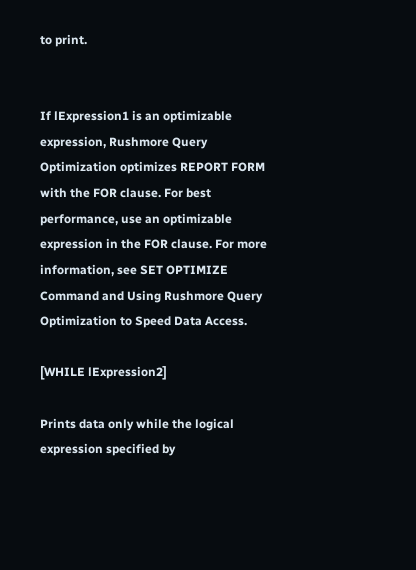to print.


If lExpression1 is an optimizable expression, Rushmore Query Optimization optimizes REPORT FORM with the FOR clause. For best performance, use an optimizable expression in the FOR clause. For more information, see SET OPTIMIZE Command and Using Rushmore Query Optimization to Speed Data Access.

[WHILE lExpression2]

Prints data only while the logical expression specified by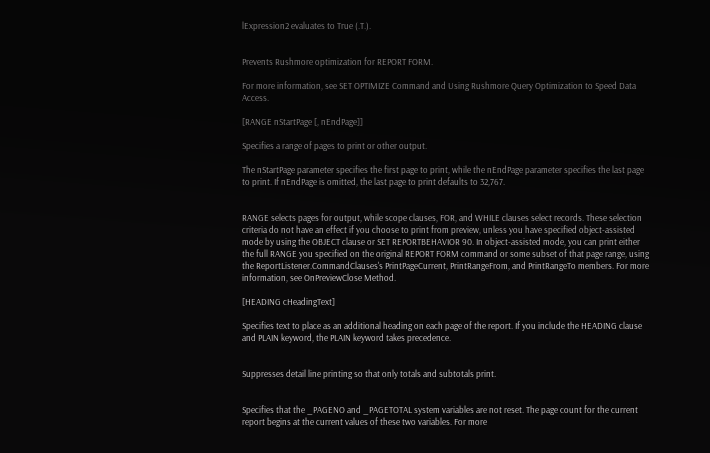lExpression2 evaluates to True (.T.).


Prevents Rushmore optimization for REPORT FORM.

For more information, see SET OPTIMIZE Command and Using Rushmore Query Optimization to Speed Data Access.

[RANGE nStartPage [, nEndPage]]

Specifies a range of pages to print or other output.

The nStartPage parameter specifies the first page to print, while the nEndPage parameter specifies the last page to print. If nEndPage is omitted, the last page to print defaults to 32,767.


RANGE selects pages for output, while scope clauses, FOR, and WHILE clauses select records. These selection criteria do not have an effect if you choose to print from preview, unless you have specified object-assisted mode by using the OBJECT clause or SET REPORTBEHAVIOR 90. In object-assisted mode, you can print either the full RANGE you specified on the original REPORT FORM command or some subset of that page range, using the ReportListener.CommandClauses's PrintPageCurrent, PrintRangeFrom, and PrintRangeTo members. For more information, see OnPreviewClose Method.

[HEADING cHeadingText]

Specifies text to place as an additional heading on each page of the report. If you include the HEADING clause and PLAIN keyword, the PLAIN keyword takes precedence.


Suppresses detail line printing so that only totals and subtotals print.


Specifies that the _PAGENO and _PAGETOTAL system variables are not reset. The page count for the current report begins at the current values of these two variables. For more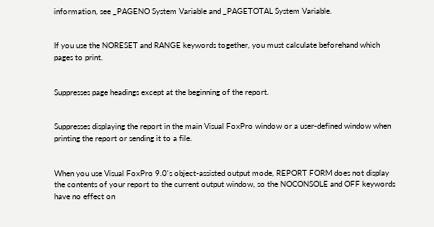information, see _PAGENO System Variable and _PAGETOTAL System Variable.


If you use the NORESET and RANGE keywords together, you must calculate beforehand which pages to print.


Suppresses page headings except at the beginning of the report.


Suppresses displaying the report in the main Visual FoxPro window or a user-defined window when printing the report or sending it to a file.


When you use Visual FoxPro 9.0's object-assisted output mode, REPORT FORM does not display the contents of your report to the current output window, so the NOCONSOLE and OFF keywords have no effect on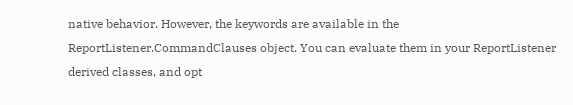native behavior. However, the keywords are available in the ReportListener.CommandClauses object. You can evaluate them in your ReportListener derived classes, and opt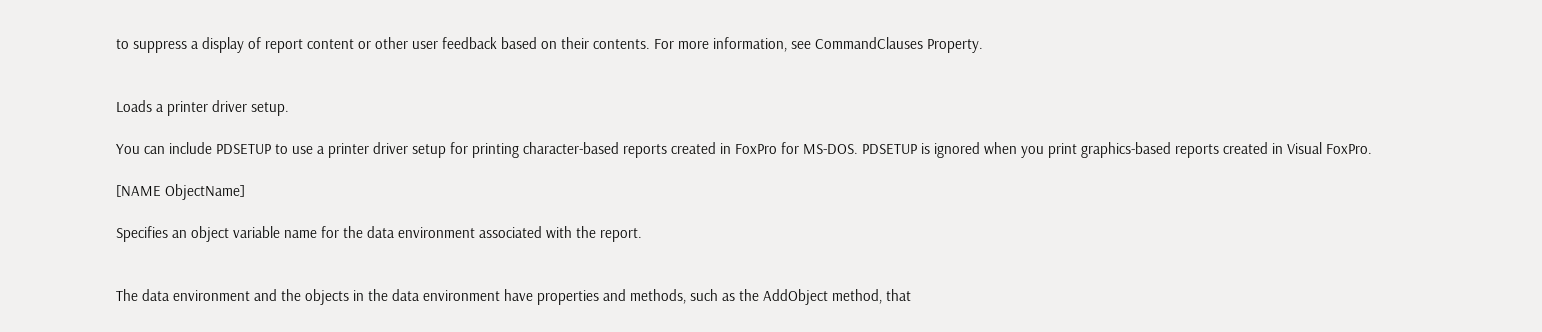to suppress a display of report content or other user feedback based on their contents. For more information, see CommandClauses Property.


Loads a printer driver setup.

You can include PDSETUP to use a printer driver setup for printing character-based reports created in FoxPro for MS-DOS. PDSETUP is ignored when you print graphics-based reports created in Visual FoxPro.

[NAME ObjectName]

Specifies an object variable name for the data environment associated with the report.


The data environment and the objects in the data environment have properties and methods, such as the AddObject method, that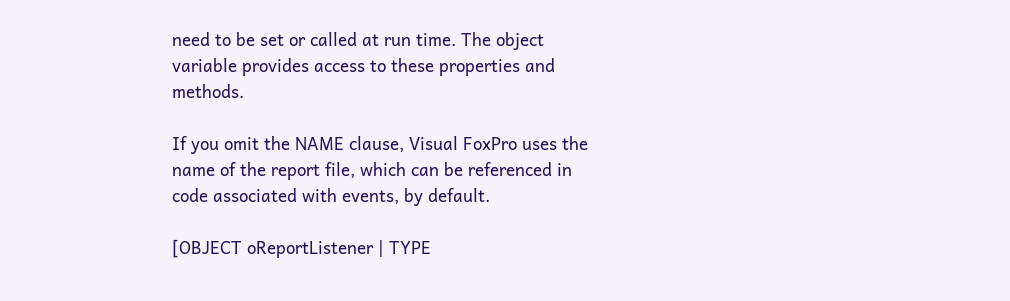need to be set or called at run time. The object variable provides access to these properties and methods.

If you omit the NAME clause, Visual FoxPro uses the name of the report file, which can be referenced in code associated with events, by default.

[OBJECT oReportListener | TYPE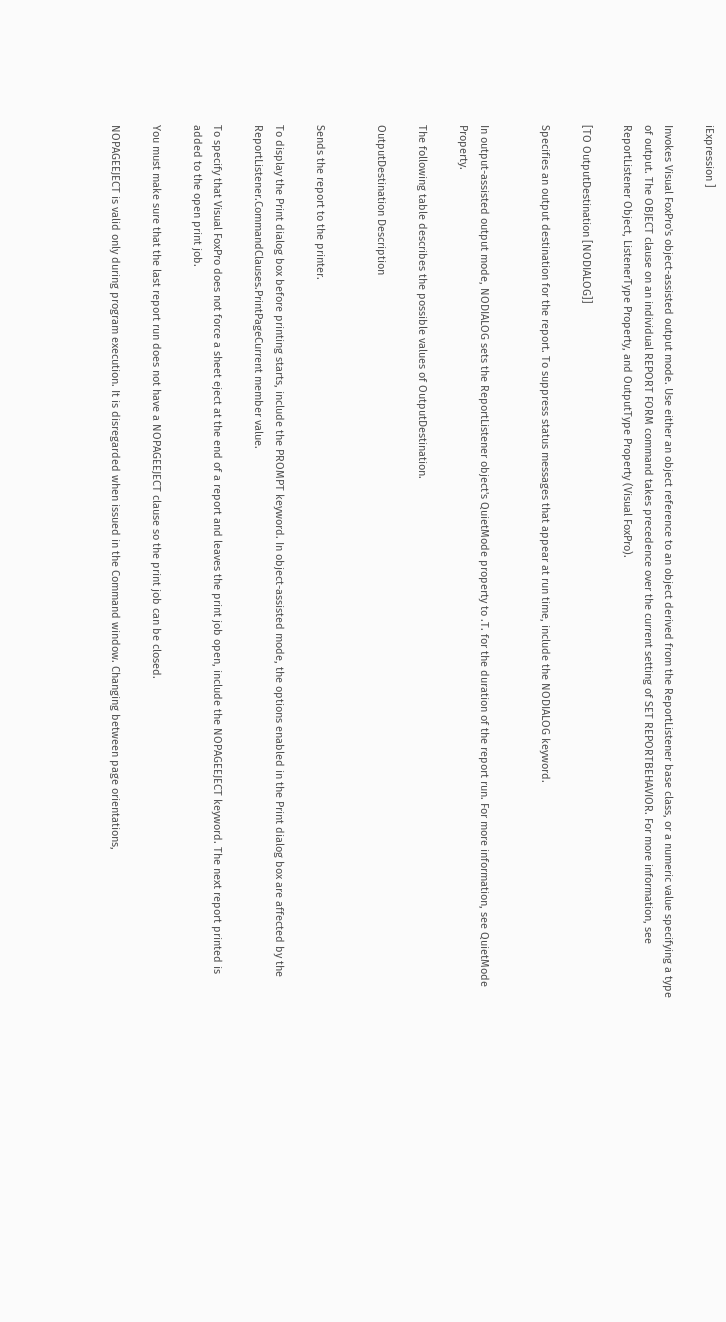iExpression ]

Invokes Visual FoxPro's object-assisted output mode. Use either an object reference to an object derived from the ReportListener base class, or a numeric value specifying a type of output. The OBJECT clause on an individual REPORT FORM command takes precedence over the current setting of SET REPORTBEHAVIOR. For more information, see ReportListener Object, ListenerType Property, and OutputType Property (Visual FoxPro).

[TO OutputDestination [NODIALOG]]

Specifies an output destination for the report. To suppress status messages that appear at run time, include the NODIALOG keyword.


In output-assisted output mode, NODIALOG sets the ReportListener object's QuietMode property to .T. for the duration of the report run. For more information, see QuietMode Property.

The following table describes the possible values of OutputDestination.

OutputDestination Description


Sends the report to the printer.

To display the Print dialog box before printing starts, include the PROMPT keyword. In object-assisted mode, the options enabled in the Print dialog box are affected by the ReportListener.CommandClauses.PrintPageCurrent member value.

To specify that Visual FoxPro does not force a sheet eject at the end of a report and leaves the print job open, include the NOPAGEEJECT keyword. The next report printed is added to the open print job.

You must make sure that the last report run does not have a NOPAGEEJECT clause so the print job can be closed.

NOPAGEEJECT is valid only during program execution. It is disregarded when issued in the Command window. Changing between page orientations,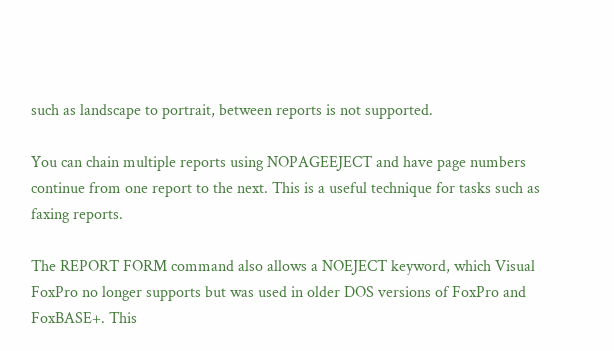such as landscape to portrait, between reports is not supported.

You can chain multiple reports using NOPAGEEJECT and have page numbers continue from one report to the next. This is a useful technique for tasks such as faxing reports.

The REPORT FORM command also allows a NOEJECT keyword, which Visual FoxPro no longer supports but was used in older DOS versions of FoxPro and FoxBASE+. This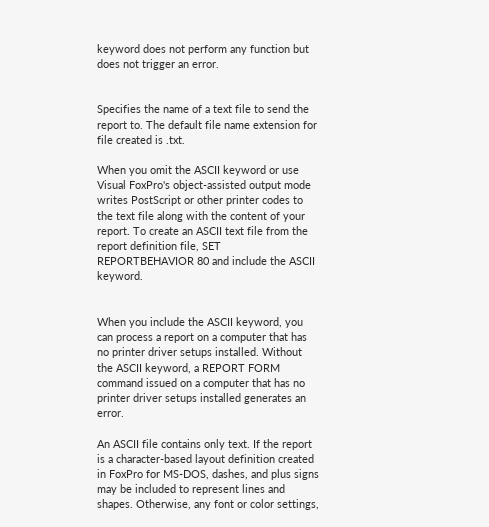keyword does not perform any function but does not trigger an error.


Specifies the name of a text file to send the report to. The default file name extension for file created is .txt.

When you omit the ASCII keyword or use Visual FoxPro's object-assisted output mode writes PostScript or other printer codes to the text file along with the content of your report. To create an ASCII text file from the report definition file, SET REPORTBEHAVIOR 80 and include the ASCII keyword.


When you include the ASCII keyword, you can process a report on a computer that has no printer driver setups installed. Without the ASCII keyword, a REPORT FORM command issued on a computer that has no printer driver setups installed generates an error.

An ASCII file contains only text. If the report is a character-based layout definition created in FoxPro for MS-DOS, dashes, and plus signs may be included to represent lines and shapes. Otherwise, any font or color settings,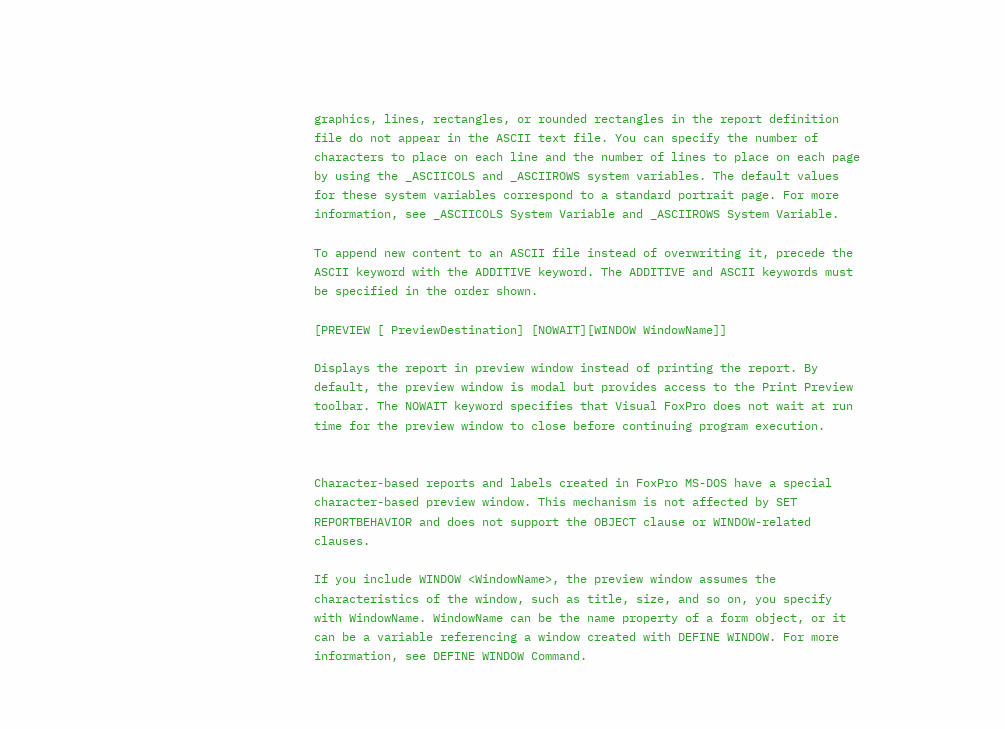graphics, lines, rectangles, or rounded rectangles in the report definition file do not appear in the ASCII text file. You can specify the number of characters to place on each line and the number of lines to place on each page by using the _ASCIICOLS and _ASCIIROWS system variables. The default values for these system variables correspond to a standard portrait page. For more information, see _ASCIICOLS System Variable and _ASCIIROWS System Variable.

To append new content to an ASCII file instead of overwriting it, precede the ASCII keyword with the ADDITIVE keyword. The ADDITIVE and ASCII keywords must be specified in the order shown.

[PREVIEW [ PreviewDestination] [NOWAIT][WINDOW WindowName]]

Displays the report in preview window instead of printing the report. By default, the preview window is modal but provides access to the Print Preview toolbar. The NOWAIT keyword specifies that Visual FoxPro does not wait at run time for the preview window to close before continuing program execution.


Character-based reports and labels created in FoxPro MS-DOS have a special character-based preview window. This mechanism is not affected by SET REPORTBEHAVIOR and does not support the OBJECT clause or WINDOW-related clauses.

If you include WINDOW <WindowName>, the preview window assumes the characteristics of the window, such as title, size, and so on, you specify with WindowName. WindowName can be the name property of a form object, or it can be a variable referencing a window created with DEFINE WINDOW. For more information, see DEFINE WINDOW Command.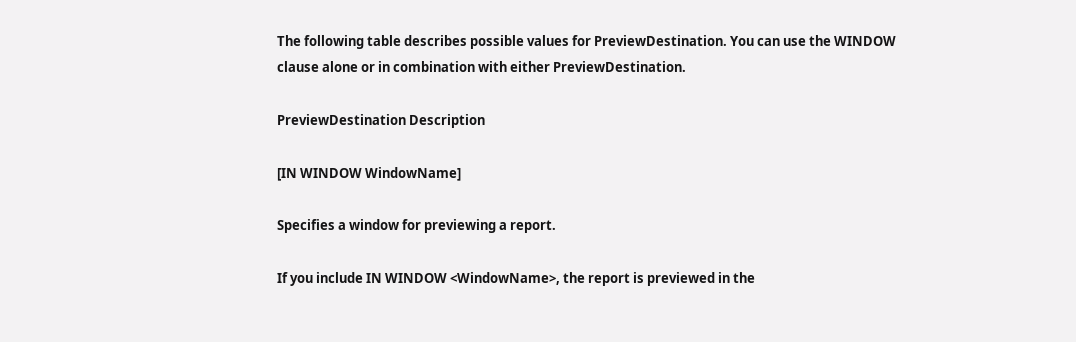The following table describes possible values for PreviewDestination. You can use the WINDOW clause alone or in combination with either PreviewDestination.

PreviewDestination Description

[IN WINDOW WindowName]

Specifies a window for previewing a report.

If you include IN WINDOW <WindowName>, the report is previewed in the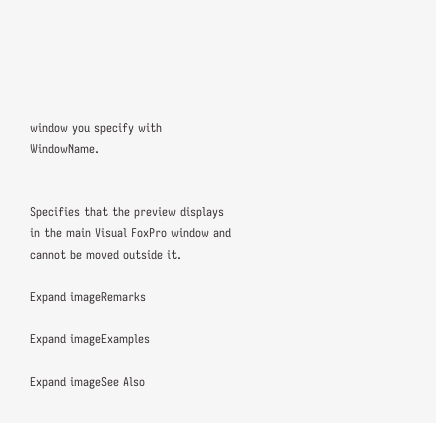window you specify with WindowName.


Specifies that the preview displays in the main Visual FoxPro window and cannot be moved outside it.

Expand imageRemarks

Expand imageExamples

Expand imageSee Also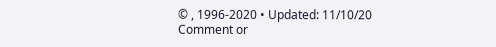© , 1996-2020 • Updated: 11/10/20
Comment or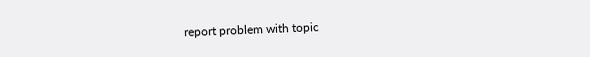report problem with topic